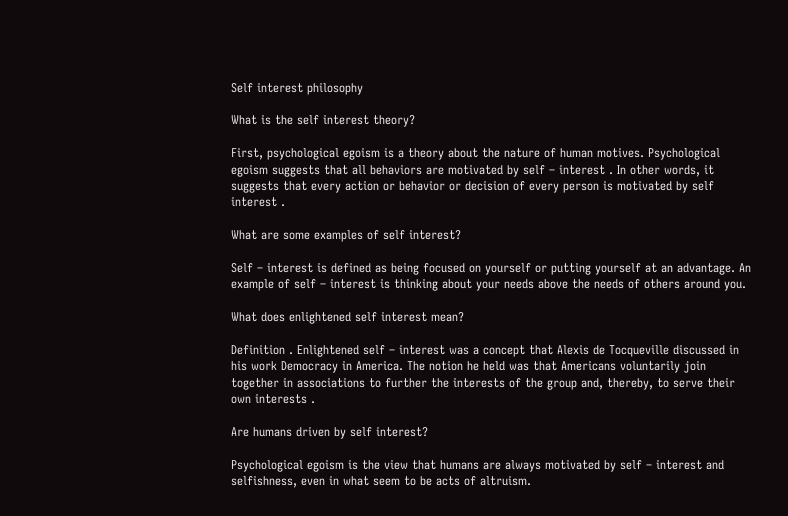Self interest philosophy

What is the self interest theory?

First, psychological egoism is a theory about the nature of human motives. Psychological egoism suggests that all behaviors are motivated by self – interest . In other words, it suggests that every action or behavior or decision of every person is motivated by self interest .

What are some examples of self interest?

Self – interest is defined as being focused on yourself or putting yourself at an advantage. An example of self – interest is thinking about your needs above the needs of others around you.

What does enlightened self interest mean?

Definition . Enlightened self – interest was a concept that Alexis de Tocqueville discussed in his work Democracy in America. The notion he held was that Americans voluntarily join together in associations to further the interests of the group and, thereby, to serve their own interests .

Are humans driven by self interest?

Psychological egoism is the view that humans are always motivated by self – interest and selfishness, even in what seem to be acts of altruism.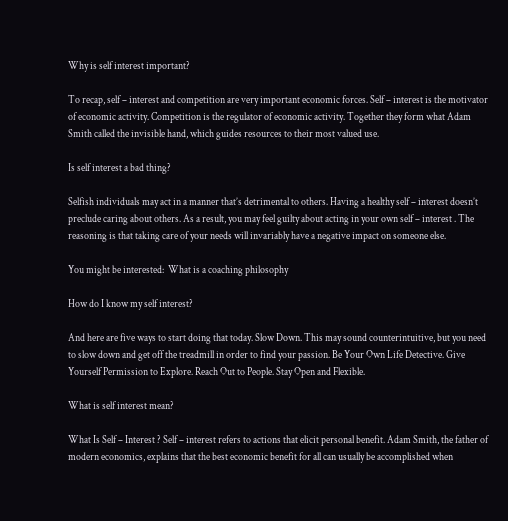Why is self interest important?

To recap, self – interest and competition are very important economic forces. Self – interest is the motivator of economic activity. Competition is the regulator of economic activity. Together they form what Adam Smith called the invisible hand, which guides resources to their most valued use.

Is self interest a bad thing?

Selfish individuals may act in a manner that’s detrimental to others. Having a healthy self – interest doesn’t preclude caring about others. As a result, you may feel guilty about acting in your own self – interest . The reasoning is that taking care of your needs will invariably have a negative impact on someone else.

You might be interested:  What is a coaching philosophy

How do I know my self interest?

And here are five ways to start doing that today. Slow Down. This may sound counterintuitive, but you need to slow down and get off the treadmill in order to find your passion. Be Your Own Life Detective. Give Yourself Permission to Explore. Reach Out to People. Stay Open and Flexible.

What is self interest mean?

What Is Self – Interest ? Self – interest refers to actions that elicit personal benefit. Adam Smith, the father of modern economics, explains that the best economic benefit for all can usually be accomplished when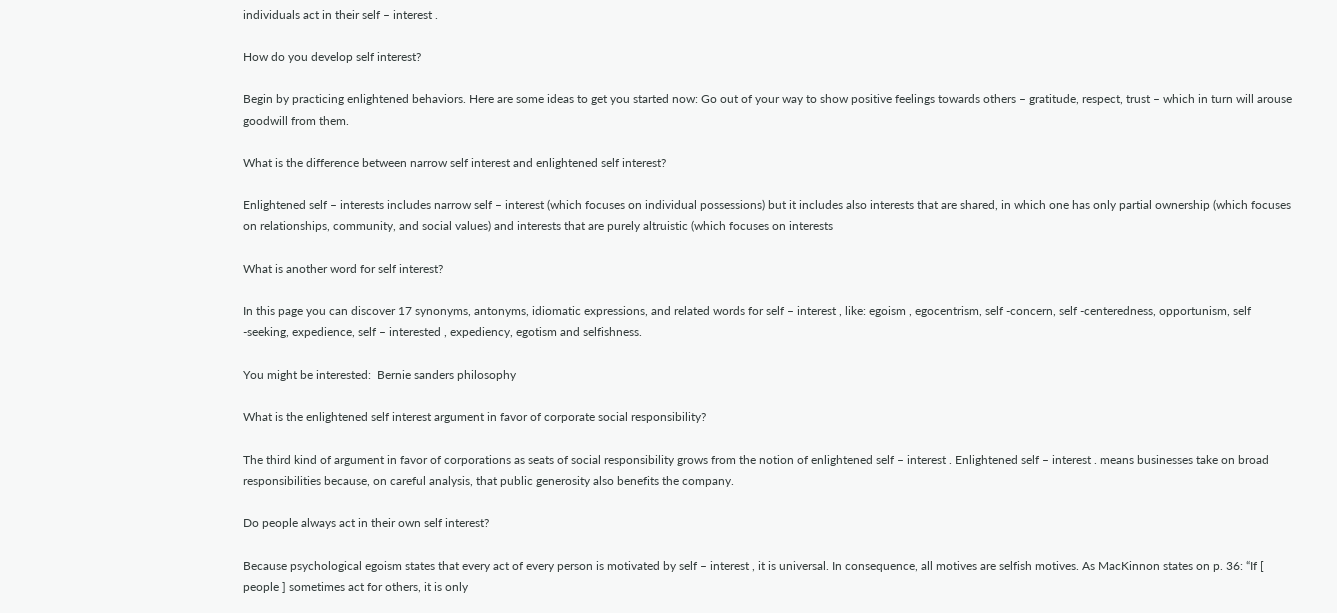individuals act in their self – interest .

How do you develop self interest?

Begin by practicing enlightened behaviors. Here are some ideas to get you started now: Go out of your way to show positive feelings towards others – gratitude, respect, trust – which in turn will arouse goodwill from them.

What is the difference between narrow self interest and enlightened self interest?

Enlightened self – interests includes narrow self – interest (which focuses on individual possessions) but it includes also interests that are shared, in which one has only partial ownership (which focuses on relationships, community, and social values) and interests that are purely altruistic (which focuses on interests

What is another word for self interest?

In this page you can discover 17 synonyms, antonyms, idiomatic expressions, and related words for self – interest , like: egoism , egocentrism, self -concern, self -centeredness, opportunism, self -seeking, expedience, self – interested , expediency, egotism and selfishness.

You might be interested:  Bernie sanders philosophy

What is the enlightened self interest argument in favor of corporate social responsibility?

The third kind of argument in favor of corporations as seats of social responsibility grows from the notion of enlightened self – interest . Enlightened self – interest . means businesses take on broad responsibilities because, on careful analysis, that public generosity also benefits the company.

Do people always act in their own self interest?

Because psychological egoism states that every act of every person is motivated by self – interest , it is universal. In consequence, all motives are selfish motives. As MacKinnon states on p. 36: “If [ people ] sometimes act for others, it is only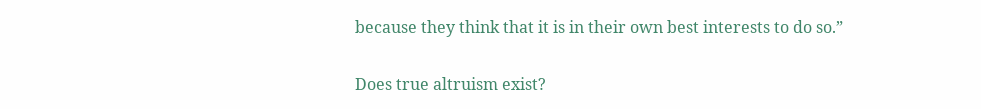because they think that it is in their own best interests to do so.”

Does true altruism exist?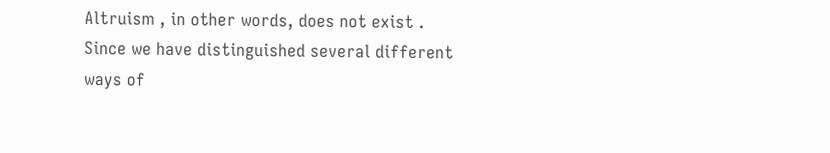Altruism , in other words, does not exist . Since we have distinguished several different ways of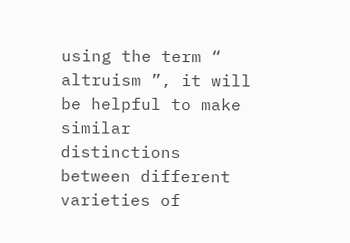using the term “ altruism ”, it will be helpful to make similar distinctions between different varieties of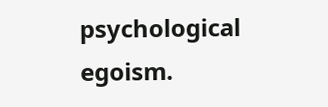psychological egoism.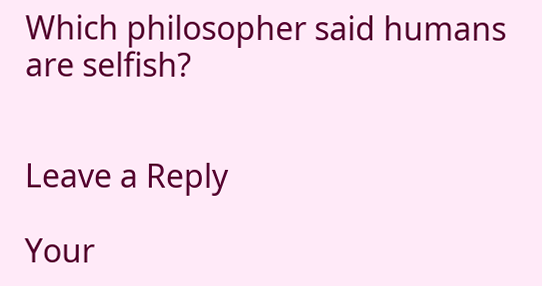Which philosopher said humans are selfish?


Leave a Reply

Your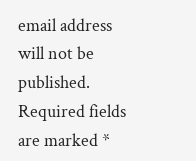email address will not be published. Required fields are marked *